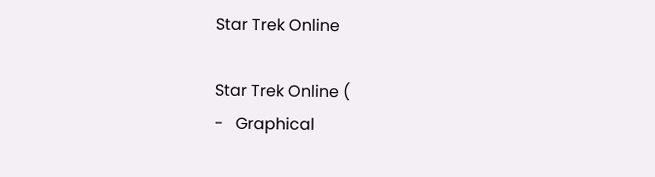Star Trek Online

Star Trek Online (
-   Graphical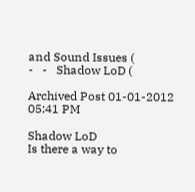and Sound Issues (
-   -   Shadow LoD (

Archived Post 01-01-2012 05:41 PM

Shadow LoD
Is there a way to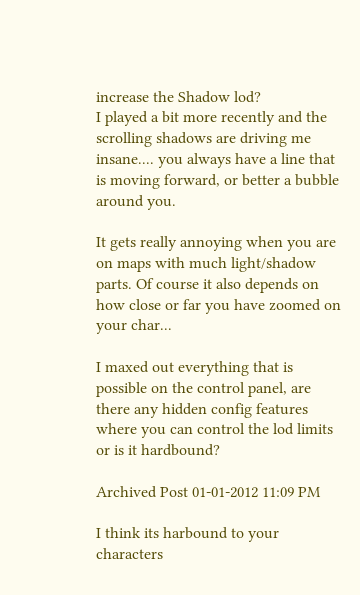increase the Shadow lod?
I played a bit more recently and the scrolling shadows are driving me insane.... you always have a line that is moving forward, or better a bubble around you.

It gets really annoying when you are on maps with much light/shadow parts. Of course it also depends on how close or far you have zoomed on your char...

I maxed out everything that is possible on the control panel, are there any hidden config features where you can control the lod limits or is it hardbound?

Archived Post 01-01-2012 11:09 PM

I think its harbound to your characters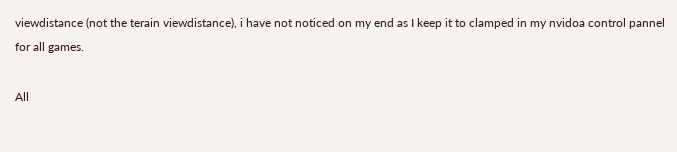viewdistance (not the terain viewdistance), i have not noticed on my end as I keep it to clamped in my nvidoa control pannel for all games.

All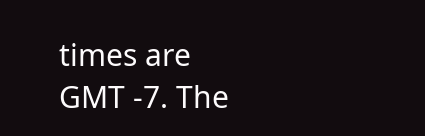times are GMT -7. The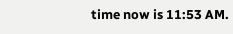time now is 11:53 AM.